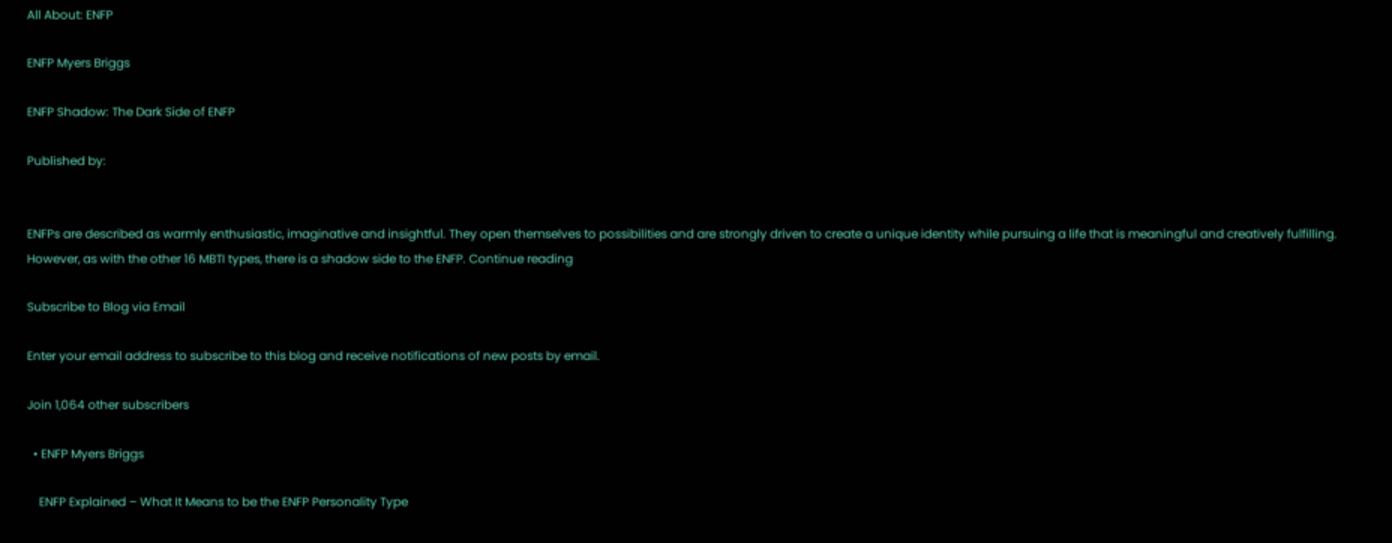All About: ENFP

ENFP Myers Briggs

ENFP Shadow: The Dark Side of ENFP

Published by:


ENFPs are described as warmly enthusiastic, imaginative and insightful. They open themselves to possibilities and are strongly driven to create a unique identity while pursuing a life that is meaningful and creatively fulfilling. However, as with the other 16 MBTI types, there is a shadow side to the ENFP. Continue reading

Subscribe to Blog via Email

Enter your email address to subscribe to this blog and receive notifications of new posts by email.

Join 1,064 other subscribers

  • ENFP Myers Briggs

    ENFP Explained – What It Means to be the ENFP Personality Type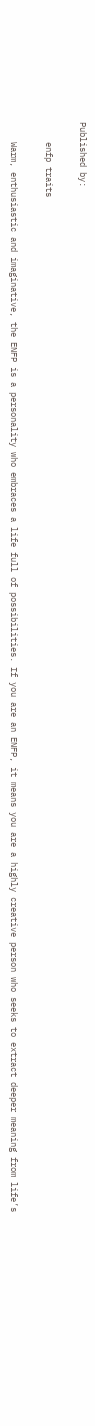Published by:

    enfp traits

    Warm, enthusiastic and imaginative, the ENFP is a personality who embraces a life full of possibilities. If you are an ENFP, it means you are a highly creative person who seeks to extract deeper meaning from life’s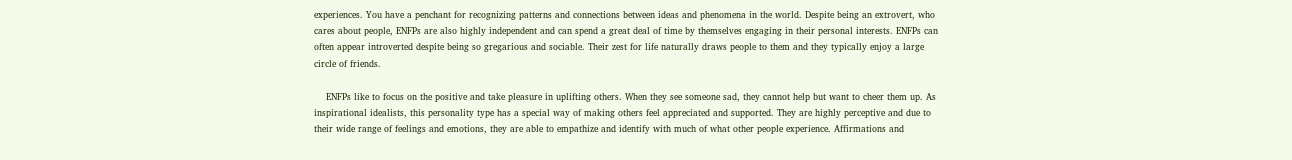experiences. You have a penchant for recognizing patterns and connections between ideas and phenomena in the world. Despite being an extrovert, who cares about people, ENFPs are also highly independent and can spend a great deal of time by themselves engaging in their personal interests. ENFPs can often appear introverted despite being so gregarious and sociable. Their zest for life naturally draws people to them and they typically enjoy a large circle of friends.

    ENFPs like to focus on the positive and take pleasure in uplifting others. When they see someone sad, they cannot help but want to cheer them up. As inspirational idealists, this personality type has a special way of making others feel appreciated and supported. They are highly perceptive and due to their wide range of feelings and emotions, they are able to empathize and identify with much of what other people experience. Affirmations and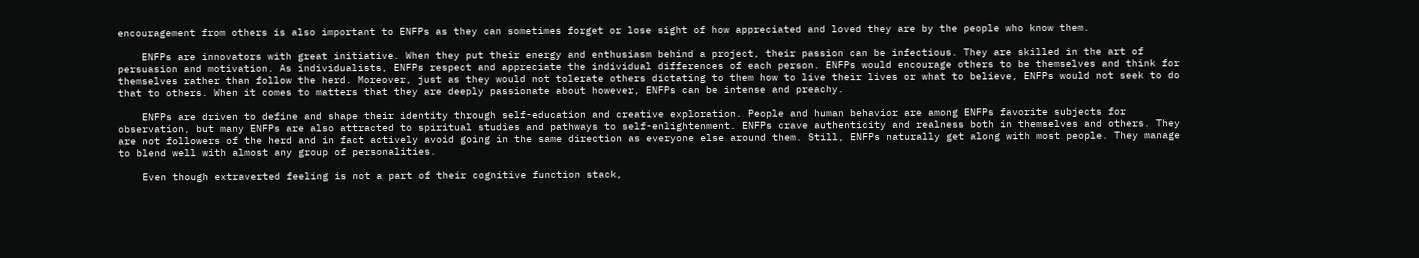encouragement from others is also important to ENFPs as they can sometimes forget or lose sight of how appreciated and loved they are by the people who know them.

    ENFPs are innovators with great initiative. When they put their energy and enthusiasm behind a project, their passion can be infectious. They are skilled in the art of persuasion and motivation. As individualists, ENFPs respect and appreciate the individual differences of each person. ENFPs would encourage others to be themselves and think for themselves rather than follow the herd. Moreover, just as they would not tolerate others dictating to them how to live their lives or what to believe, ENFPs would not seek to do that to others. When it comes to matters that they are deeply passionate about however, ENFPs can be intense and preachy.

    ENFPs are driven to define and shape their identity through self-education and creative exploration. People and human behavior are among ENFPs favorite subjects for observation, but many ENFPs are also attracted to spiritual studies and pathways to self-enlightenment. ENFPs crave authenticity and realness both in themselves and others. They are not followers of the herd and in fact actively avoid going in the same direction as everyone else around them. Still, ENFPs naturally get along with most people. They manage to blend well with almost any group of personalities.

    Even though extraverted feeling is not a part of their cognitive function stack,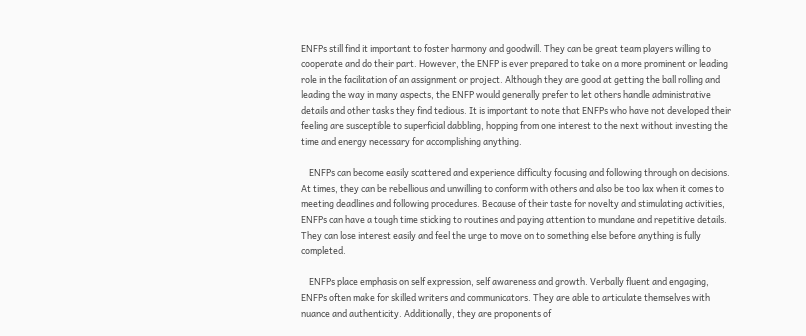ENFPs still find it important to foster harmony and goodwill. They can be great team players willing to cooperate and do their part. However, the ENFP is ever prepared to take on a more prominent or leading role in the facilitation of an assignment or project. Although they are good at getting the ball rolling and leading the way in many aspects, the ENFP would generally prefer to let others handle administrative details and other tasks they find tedious. It is important to note that ENFPs who have not developed their feeling are susceptible to superficial dabbling, hopping from one interest to the next without investing the time and energy necessary for accomplishing anything.

    ENFPs can become easily scattered and experience difficulty focusing and following through on decisions. At times, they can be rebellious and unwilling to conform with others and also be too lax when it comes to meeting deadlines and following procedures. Because of their taste for novelty and stimulating activities, ENFPs can have a tough time sticking to routines and paying attention to mundane and repetitive details. They can lose interest easily and feel the urge to move on to something else before anything is fully completed.

    ENFPs place emphasis on self expression, self awareness and growth. Verbally fluent and engaging, ENFPs often make for skilled writers and communicators. They are able to articulate themselves with nuance and authenticity. Additionally, they are proponents of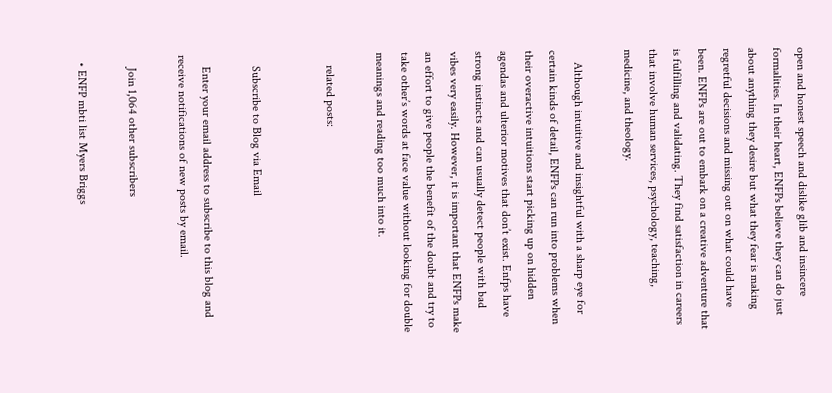open and honest speech and dislike glib and insincere formalities. In their heart, ENFPs believe they can do just about anything they desire but what they fear is making regretful decisions and missing out on what could have been. ENFPs are out to embark on a creative adventure that is fulfilling and validating. They find satisfaction in careers that involve human services, psychology, teaching, medicine, and theology.

    Although intuitive and insightful with a sharp eye for certain kinds of detail, ENFPs can run into problems when their overactive intuitions start picking up on hidden agendas and ulterior motives that don’t exist. Enfps have strong instincts and can usually detect people with bad vibes very easily. However, it is important that ENFPs make an effort to give people the benefit of the doubt and try to take other’s words at face value without looking for double meanings and reading too much into it.

    related posts:


    Subscribe to Blog via Email

    Enter your email address to subscribe to this blog and receive notifications of new posts by email.

    Join 1,064 other subscribers

  • ENFP mbti list Myers Briggs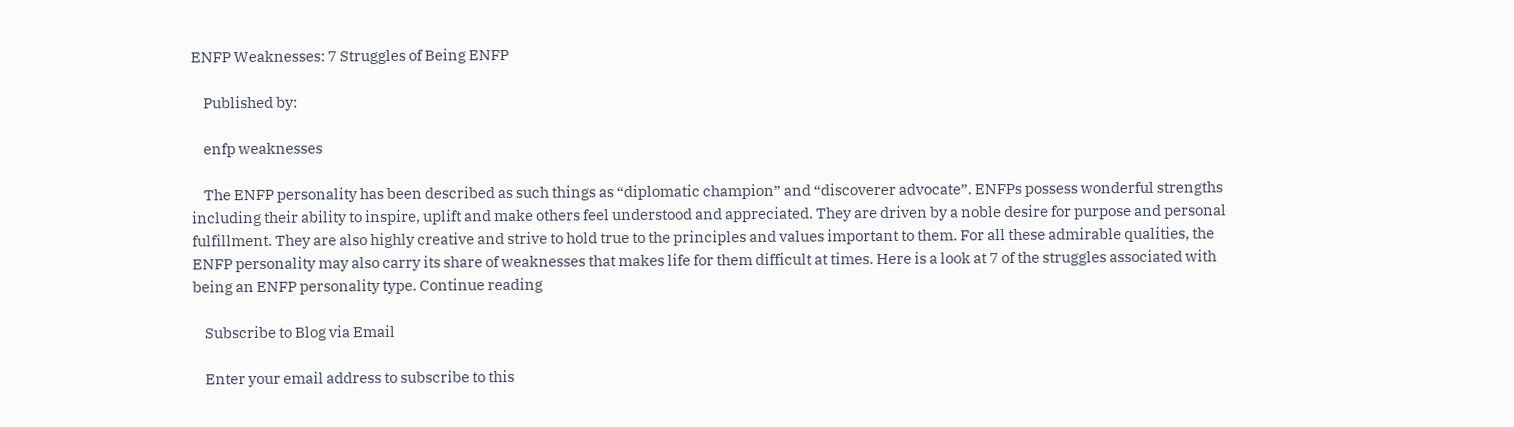ENFP Weaknesses: 7 Struggles of Being ENFP

    Published by:

    enfp weaknesses

    The ENFP personality has been described as such things as “diplomatic champion” and “discoverer advocate”. ENFPs possess wonderful strengths including their ability to inspire, uplift and make others feel understood and appreciated. They are driven by a noble desire for purpose and personal fulfillment. They are also highly creative and strive to hold true to the principles and values important to them. For all these admirable qualities, the ENFP personality may also carry its share of weaknesses that makes life for them difficult at times. Here is a look at 7 of the struggles associated with being an ENFP personality type. Continue reading

    Subscribe to Blog via Email

    Enter your email address to subscribe to this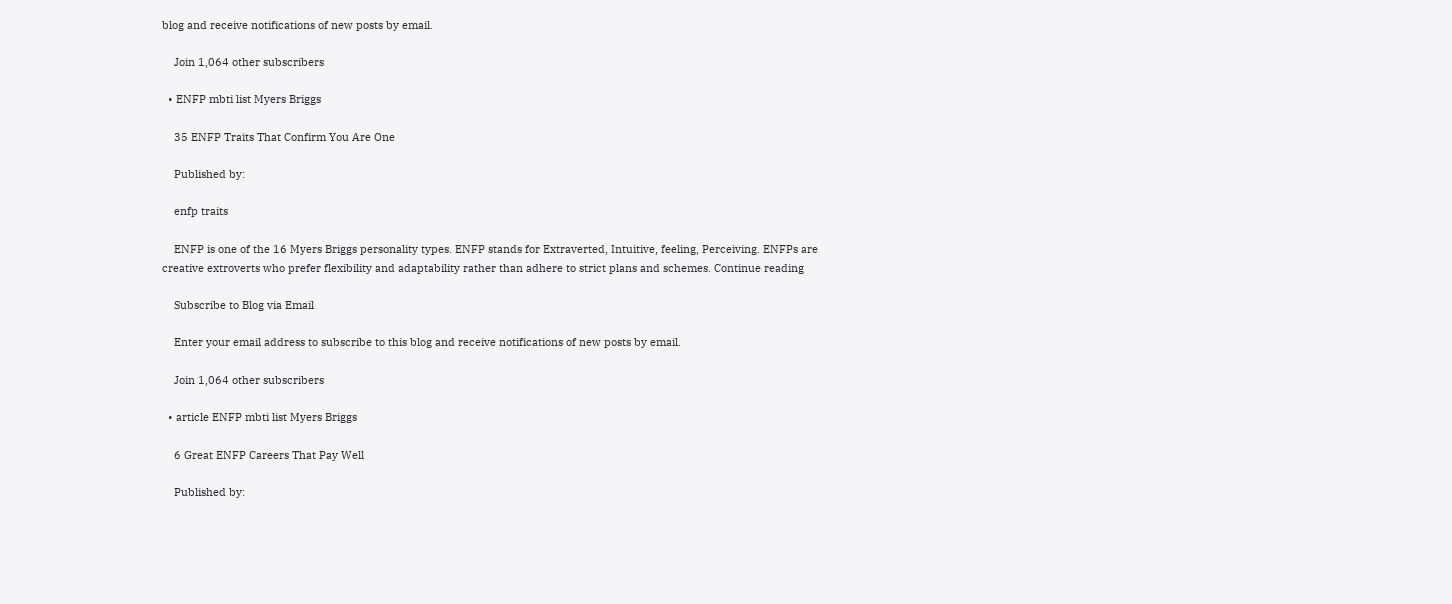blog and receive notifications of new posts by email.

    Join 1,064 other subscribers

  • ENFP mbti list Myers Briggs

    35 ENFP Traits That Confirm You Are One

    Published by:

    enfp traits

    ENFP is one of the 16 Myers Briggs personality types. ENFP stands for Extraverted, Intuitive, feeling, Perceiving. ENFPs are creative extroverts who prefer flexibility and adaptability rather than adhere to strict plans and schemes. Continue reading

    Subscribe to Blog via Email

    Enter your email address to subscribe to this blog and receive notifications of new posts by email.

    Join 1,064 other subscribers

  • article ENFP mbti list Myers Briggs

    6 Great ENFP Careers That Pay Well

    Published by: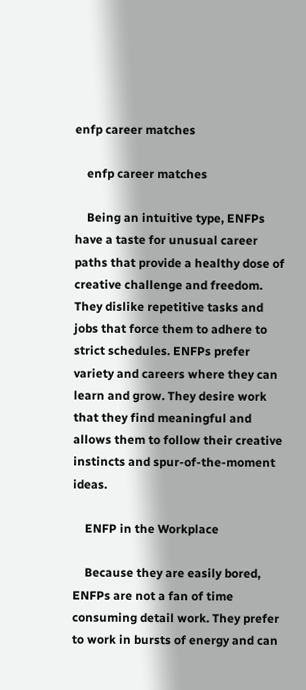enfp career matches

    enfp career matches

    Being an intuitive type, ENFPs have a taste for unusual career paths that provide a healthy dose of creative challenge and freedom. They dislike repetitive tasks and jobs that force them to adhere to strict schedules. ENFPs prefer variety and careers where they can learn and grow. They desire work that they find meaningful and allows them to follow their creative instincts and spur-of-the-moment ideas.

    ENFP in the Workplace

    Because they are easily bored, ENFPs are not a fan of time consuming detail work. They prefer to work in bursts of energy and can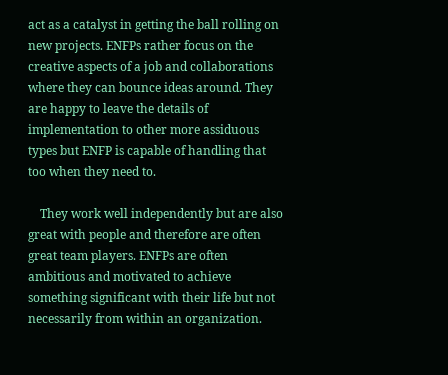act as a catalyst in getting the ball rolling on new projects. ENFPs rather focus on the creative aspects of a job and collaborations where they can bounce ideas around. They are happy to leave the details of implementation to other more assiduous types but ENFP is capable of handling that too when they need to.

    They work well independently but are also great with people and therefore are often great team players. ENFPs are often ambitious and motivated to achieve something significant with their life but not necessarily from within an organization.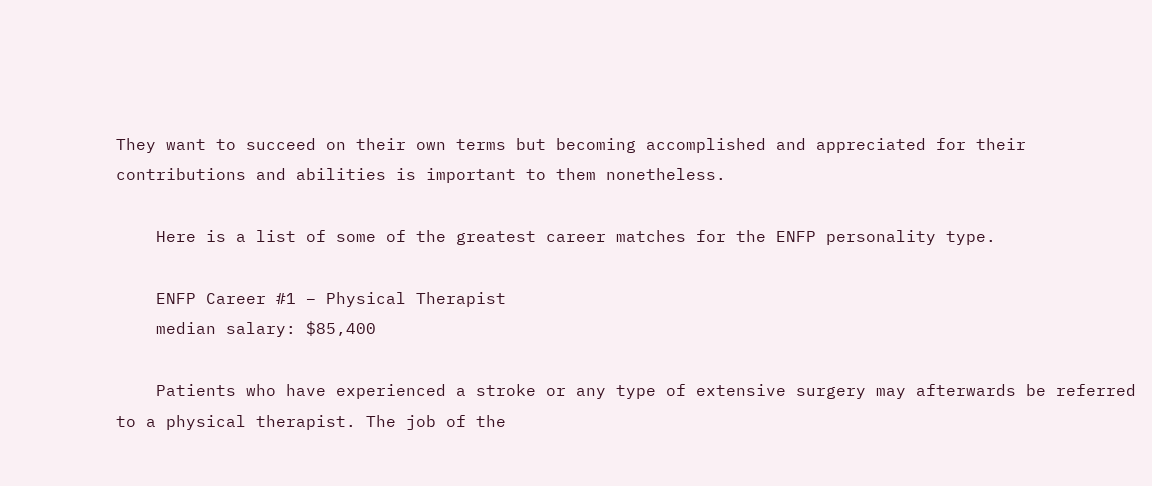They want to succeed on their own terms but becoming accomplished and appreciated for their contributions and abilities is important to them nonetheless.

    Here is a list of some of the greatest career matches for the ENFP personality type.

    ENFP Career #1 – Physical Therapist
    median salary: $85,400

    Patients who have experienced a stroke or any type of extensive surgery may afterwards be referred to a physical therapist. The job of the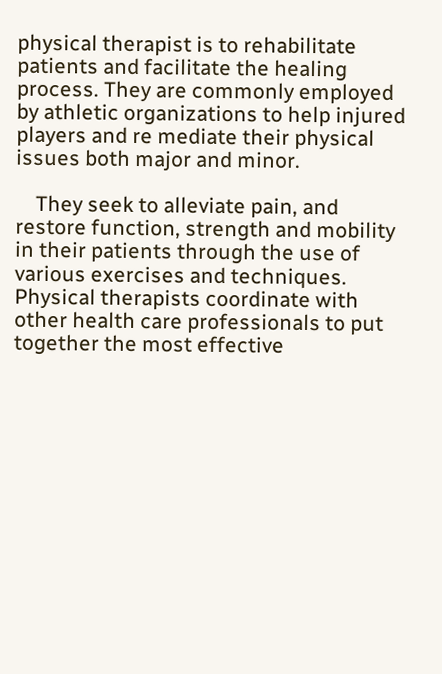physical therapist is to rehabilitate patients and facilitate the healing process. They are commonly employed by athletic organizations to help injured players and re mediate their physical issues both major and minor.

    They seek to alleviate pain, and restore function, strength and mobility in their patients through the use of various exercises and techniques. Physical therapists coordinate with other health care professionals to put together the most effective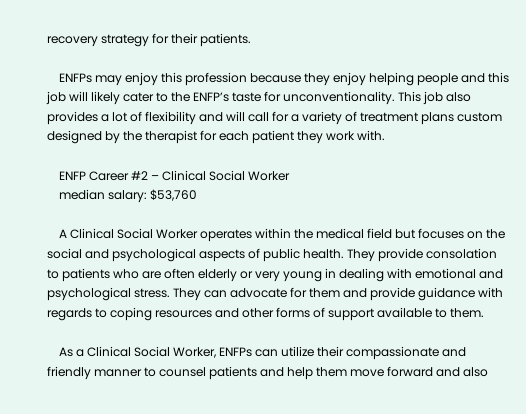recovery strategy for their patients.

    ENFPs may enjoy this profession because they enjoy helping people and this job will likely cater to the ENFP’s taste for unconventionality. This job also provides a lot of flexibility and will call for a variety of treatment plans custom designed by the therapist for each patient they work with.

    ENFP Career #2 – Clinical Social Worker
    median salary: $53,760

    A Clinical Social Worker operates within the medical field but focuses on the social and psychological aspects of public health. They provide consolation to patients who are often elderly or very young in dealing with emotional and psychological stress. They can advocate for them and provide guidance with regards to coping resources and other forms of support available to them.

    As a Clinical Social Worker, ENFPs can utilize their compassionate and friendly manner to counsel patients and help them move forward and also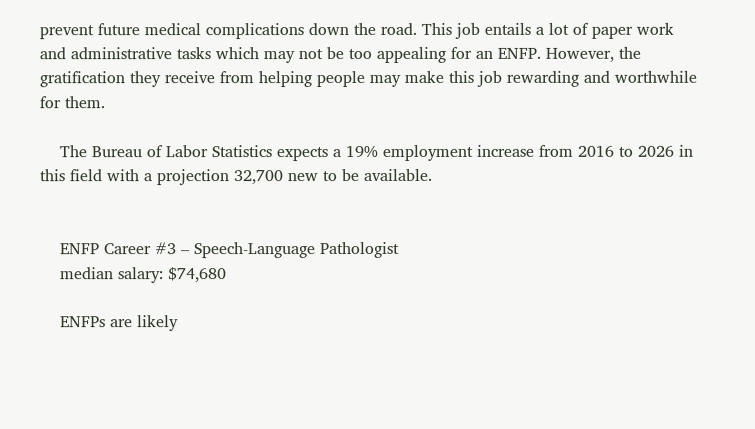prevent future medical complications down the road. This job entails a lot of paper work and administrative tasks which may not be too appealing for an ENFP. However, the gratification they receive from helping people may make this job rewarding and worthwhile for them.

    The Bureau of Labor Statistics expects a 19% employment increase from 2016 to 2026 in this field with a projection 32,700 new to be available.


    ENFP Career #3 – Speech-Language Pathologist
    median salary: $74,680

    ENFPs are likely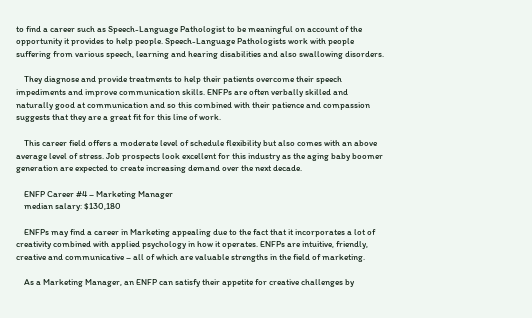to find a career such as Speech-Language Pathologist to be meaningful on account of the opportunity it provides to help people. Speech-Language Pathologists work with people suffering from various speech, learning and hearing disabilities and also swallowing disorders.

    They diagnose and provide treatments to help their patients overcome their speech impediments and improve communication skills. ENFPs are often verbally skilled and naturally good at communication and so this combined with their patience and compassion suggests that they are a great fit for this line of work.

    This career field offers a moderate level of schedule flexibility but also comes with an above average level of stress. Job prospects look excellent for this industry as the aging baby boomer generation are expected to create increasing demand over the next decade.

    ENFP Career #4 – Marketing Manager
    median salary: $130,180

    ENFPs may find a career in Marketing appealing due to the fact that it incorporates a lot of creativity combined with applied psychology in how it operates. ENFPs are intuitive, friendly, creative and communicative – all of which are valuable strengths in the field of marketing.

    As a Marketing Manager, an ENFP can satisfy their appetite for creative challenges by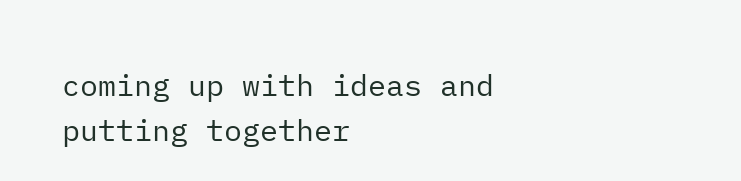coming up with ideas and putting together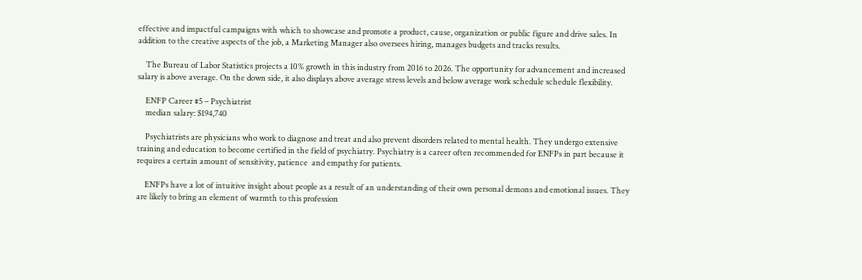effective and impactful campaigns with which to showcase and promote a product, cause, organization or public figure and drive sales. In addition to the creative aspects of the job, a Marketing Manager also oversees hiring, manages budgets and tracks results.

    The Bureau of Labor Statistics projects a 10% growth in this industry from 2016 to 2026. The opportunity for advancement and increased salary is above average. On the down side, it also displays above average stress levels and below average work schedule schedule flexibility.

    ENFP Career #5 – Psychiatrist
    median salary: $194,740

    Psychiatrists are physicians who work to diagnose and treat and also prevent disorders related to mental health. They undergo extensive training and education to become certified in the field of psychiatry. Psychiatry is a career often recommended for ENFPs in part because it requires a certain amount of sensitivity, patience  and empathy for patients.

    ENFPs have a lot of intuitive insight about people as a result of an understanding of their own personal demons and emotional issues. They are likely to bring an element of warmth to this profession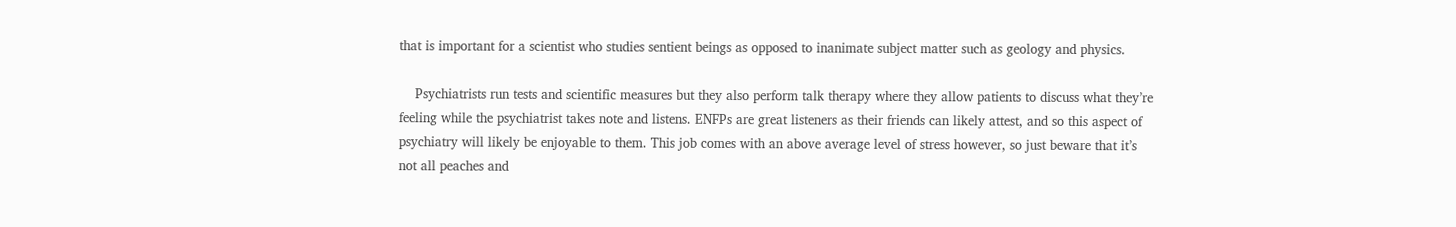that is important for a scientist who studies sentient beings as opposed to inanimate subject matter such as geology and physics.

    Psychiatrists run tests and scientific measures but they also perform talk therapy where they allow patients to discuss what they’re feeling while the psychiatrist takes note and listens. ENFPs are great listeners as their friends can likely attest, and so this aspect of psychiatry will likely be enjoyable to them. This job comes with an above average level of stress however, so just beware that it’s not all peaches and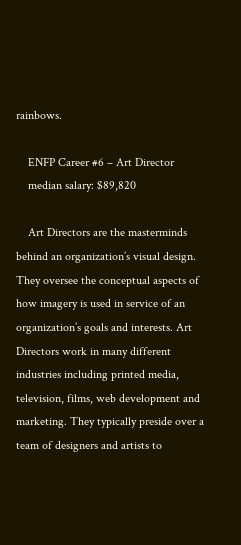rainbows.

    ENFP Career #6 – Art Director
    median salary: $89,820

    Art Directors are the masterminds behind an organization’s visual design. They oversee the conceptual aspects of how imagery is used in service of an organization’s goals and interests. Art Directors work in many different industries including printed media, television, films, web development and marketing. They typically preside over a team of designers and artists to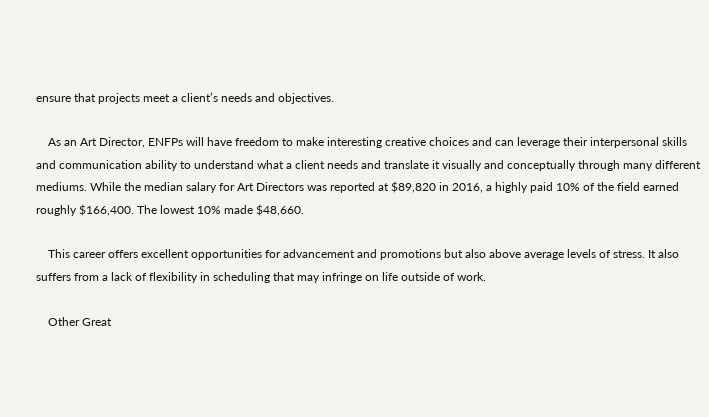ensure that projects meet a client’s needs and objectives.

    As an Art Director, ENFPs will have freedom to make interesting creative choices and can leverage their interpersonal skills and communication ability to understand what a client needs and translate it visually and conceptually through many different mediums. While the median salary for Art Directors was reported at $89,820 in 2016, a highly paid 10% of the field earned roughly $166,400. The lowest 10% made $48,660.

    This career offers excellent opportunities for advancement and promotions but also above average levels of stress. It also suffers from a lack of flexibility in scheduling that may infringe on life outside of work.

    Other Great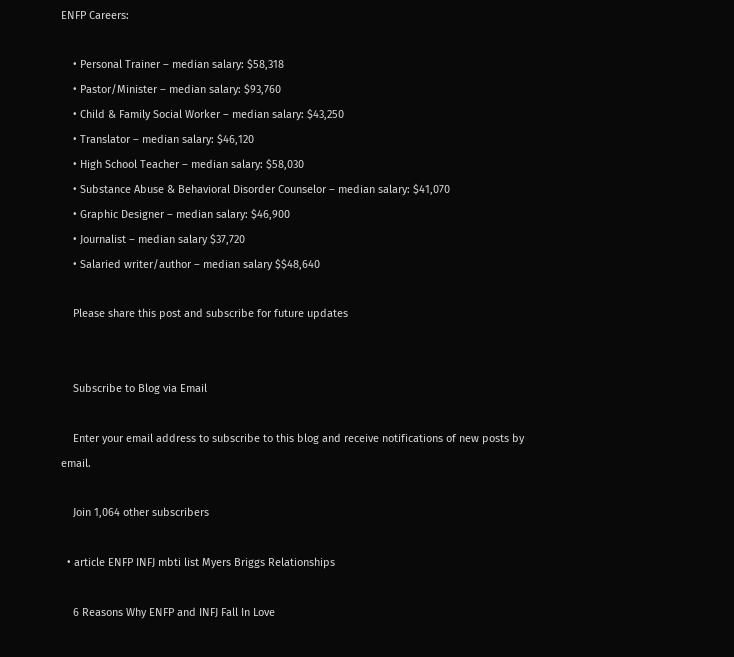ENFP Careers:

    • Personal Trainer – median salary: $58,318
    • Pastor/Minister – median salary: $93,760
    • Child & Family Social Worker – median salary: $43,250
    • Translator – median salary: $46,120
    • High School Teacher – median salary: $58,030
    • Substance Abuse & Behavioral Disorder Counselor – median salary: $41,070
    • Graphic Designer – median salary: $46,900
    • Journalist – median salary $37,720
    • Salaried writer/author – median salary $$48,640

    Please share this post and subscribe for future updates


    Subscribe to Blog via Email

    Enter your email address to subscribe to this blog and receive notifications of new posts by email.

    Join 1,064 other subscribers

  • article ENFP INFJ mbti list Myers Briggs Relationships

    6 Reasons Why ENFP and INFJ Fall In Love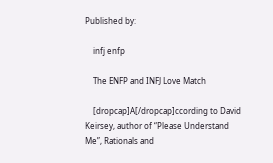Published by:

    infj enfp

    The ENFP and INFJ Love Match

    [dropcap]A[/dropcap]ccording to David Keirsey, author of “Please Understand Me”, Rationals and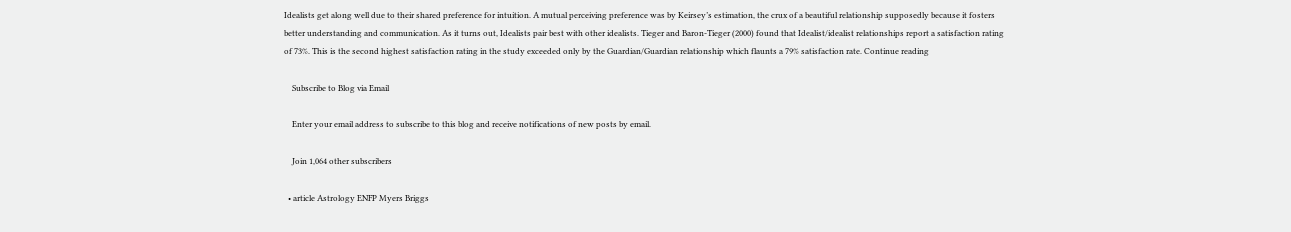Idealists get along well due to their shared preference for intuition. A mutual perceiving preference was by Keirsey’s estimation, the crux of a beautiful relationship supposedly because it fosters better understanding and communication. As it turns out, Idealists pair best with other idealists. Tieger and Baron-Tieger (2000) found that Idealist/idealist relationships report a satisfaction rating of 73%. This is the second highest satisfaction rating in the study exceeded only by the Guardian/Guardian relationship which flaunts a 79% satisfaction rate. Continue reading

    Subscribe to Blog via Email

    Enter your email address to subscribe to this blog and receive notifications of new posts by email.

    Join 1,064 other subscribers

  • article Astrology ENFP Myers Briggs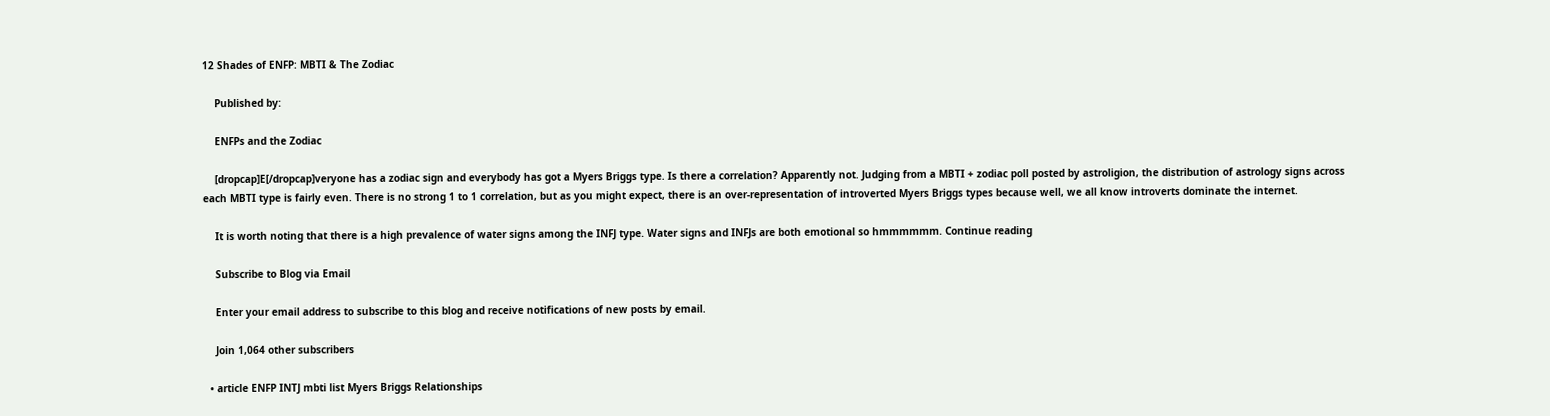12 Shades of ENFP: MBTI & The Zodiac

    Published by:

    ENFPs and the Zodiac

    [dropcap]E[/dropcap]veryone has a zodiac sign and everybody has got a Myers Briggs type. Is there a correlation? Apparently not. Judging from a MBTI + zodiac poll posted by astroligion, the distribution of astrology signs across each MBTI type is fairly even. There is no strong 1 to 1 correlation, but as you might expect, there is an over-representation of introverted Myers Briggs types because well, we all know introverts dominate the internet.

    It is worth noting that there is a high prevalence of water signs among the INFJ type. Water signs and INFJs are both emotional so hmmmmmm. Continue reading

    Subscribe to Blog via Email

    Enter your email address to subscribe to this blog and receive notifications of new posts by email.

    Join 1,064 other subscribers

  • article ENFP INTJ mbti list Myers Briggs Relationships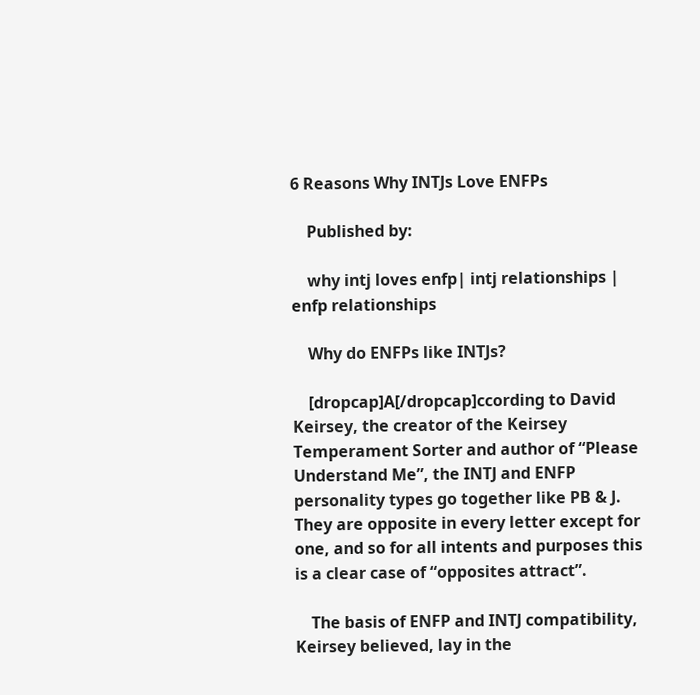6 Reasons Why INTJs Love ENFPs

    Published by:

    why intj loves enfp| intj relationships | enfp relationships

    Why do ENFPs like INTJs?

    [dropcap]A[/dropcap]ccording to David Keirsey, the creator of the Keirsey Temperament Sorter and author of “Please Understand Me”, the INTJ and ENFP personality types go together like PB & J. They are opposite in every letter except for one, and so for all intents and purposes this is a clear case of “opposites attract”.

    The basis of ENFP and INTJ compatibility, Keirsey believed, lay in the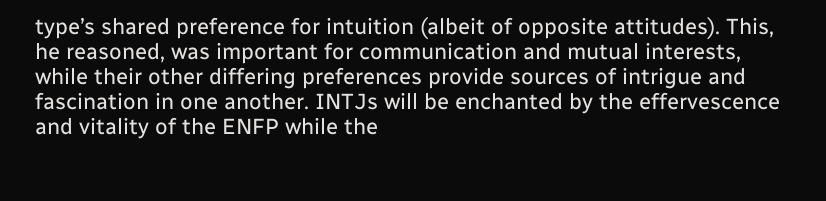type’s shared preference for intuition (albeit of opposite attitudes). This, he reasoned, was important for communication and mutual interests, while their other differing preferences provide sources of intrigue and fascination in one another. INTJs will be enchanted by the effervescence and vitality of the ENFP while the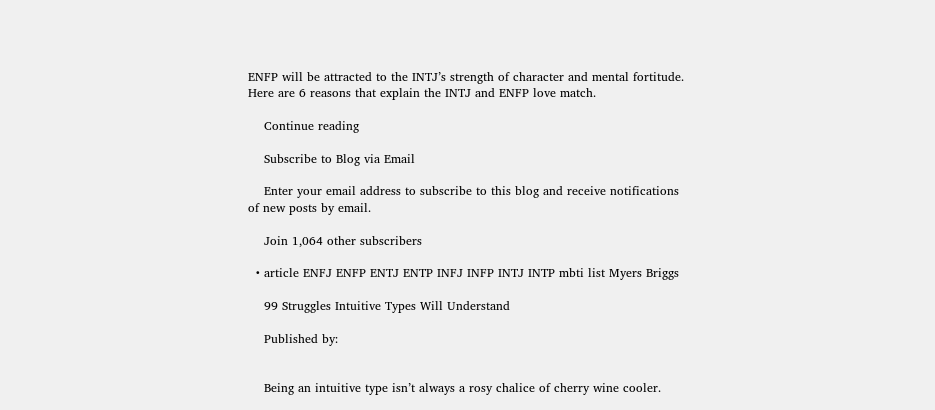ENFP will be attracted to the INTJ’s strength of character and mental fortitude. Here are 6 reasons that explain the INTJ and ENFP love match.

    Continue reading

    Subscribe to Blog via Email

    Enter your email address to subscribe to this blog and receive notifications of new posts by email.

    Join 1,064 other subscribers

  • article ENFJ ENFP ENTJ ENTP INFJ INFP INTJ INTP mbti list Myers Briggs

    99 Struggles Intuitive Types Will Understand

    Published by:


    Being an intuitive type isn’t always a rosy chalice of cherry wine cooler.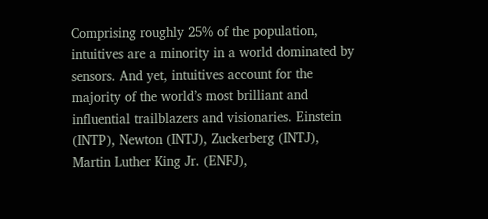Comprising roughly 25% of the population, intuitives are a minority in a world dominated by sensors. And yet, intuitives account for the majority of the world’s most brilliant and influential trailblazers and visionaries. Einstein (INTP), Newton (INTJ), Zuckerberg (INTJ), Martin Luther King Jr. (ENFJ),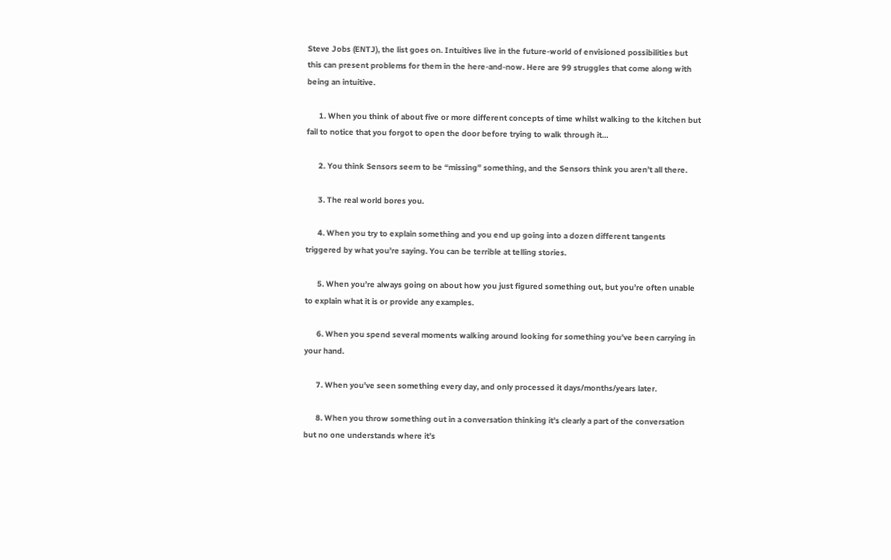Steve Jobs (ENTJ), the list goes on. Intuitives live in the future-world of envisioned possibilities but this can present problems for them in the here-and-now. Here are 99 struggles that come along with being an intuitive.

      1. When you think of about five or more different concepts of time whilst walking to the kitchen but fail to notice that you forgot to open the door before trying to walk through it…

      2. You think Sensors seem to be “missing” something, and the Sensors think you aren’t all there.

      3. The real world bores you.

      4. When you try to explain something and you end up going into a dozen different tangents triggered by what you’re saying. You can be terrible at telling stories.

      5. When you’re always going on about how you just figured something out, but you’re often unable to explain what it is or provide any examples.

      6. When you spend several moments walking around looking for something you’ve been carrying in your hand.

      7. When you’ve seen something every day, and only processed it days/months/years later.

      8. When you throw something out in a conversation thinking it’s clearly a part of the conversation but no one understands where it’s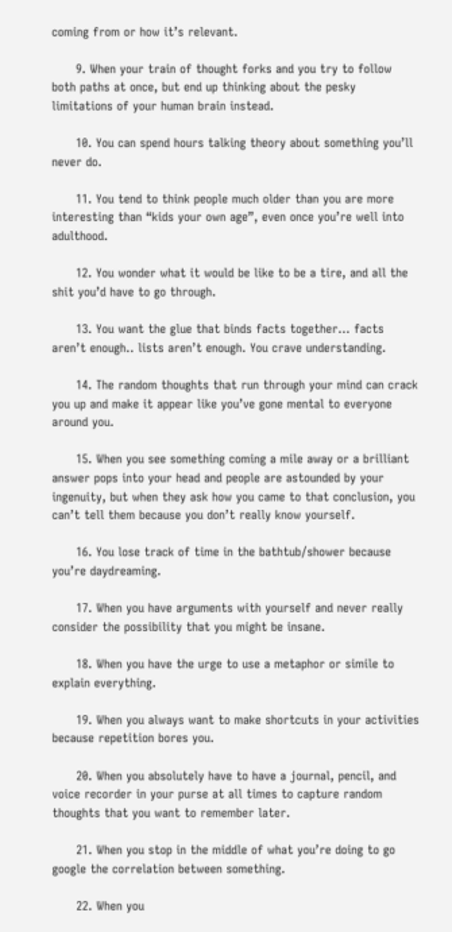coming from or how it’s relevant.

      9. When your train of thought forks and you try to follow both paths at once, but end up thinking about the pesky limitations of your human brain instead.

      10. You can spend hours talking theory about something you’ll never do.

      11. You tend to think people much older than you are more interesting than “kids your own age”, even once you’re well into adulthood.

      12. You wonder what it would be like to be a tire, and all the shit you’d have to go through.

      13. You want the glue that binds facts together… facts aren’t enough.. lists aren’t enough. You crave understanding.

      14. The random thoughts that run through your mind can crack you up and make it appear like you’ve gone mental to everyone around you.

      15. When you see something coming a mile away or a brilliant answer pops into your head and people are astounded by your ingenuity, but when they ask how you came to that conclusion, you can’t tell them because you don’t really know yourself.

      16. You lose track of time in the bathtub/shower because you’re daydreaming.

      17. When you have arguments with yourself and never really consider the possibility that you might be insane.

      18. When you have the urge to use a metaphor or simile to explain everything.

      19. When you always want to make shortcuts in your activities because repetition bores you.

      20. When you absolutely have to have a journal, pencil, and voice recorder in your purse at all times to capture random thoughts that you want to remember later.

      21. When you stop in the middle of what you’re doing to go google the correlation between something.

      22. When you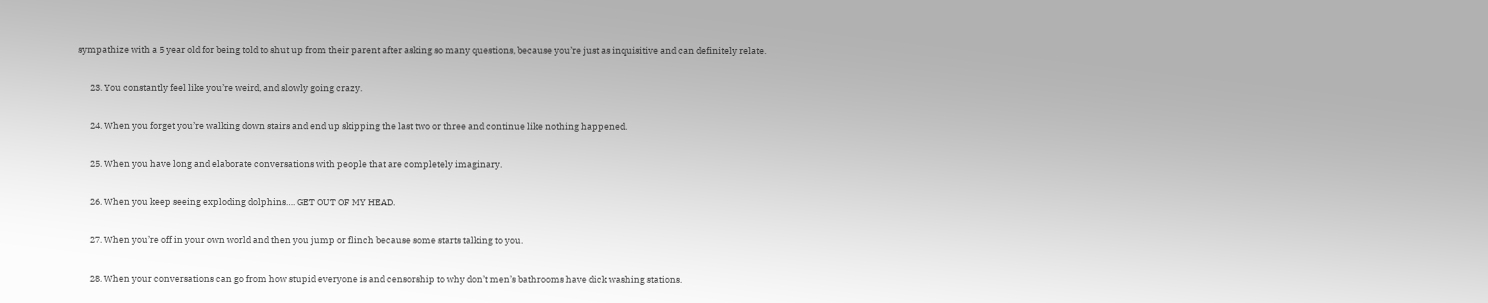sympathize with a 5 year old for being told to shut up from their parent after asking so many questions, because you’re just as inquisitive and can definitely relate.

      23. You constantly feel like you’re weird, and slowly going crazy.

      24. When you forget you’re walking down stairs and end up skipping the last two or three and continue like nothing happened.

      25. When you have long and elaborate conversations with people that are completely imaginary.

      26. When you keep seeing exploding dolphins…. GET OUT OF MY HEAD.

      27. When you’re off in your own world and then you jump or flinch because some starts talking to you.

      28. When your conversations can go from how stupid everyone is and censorship to why don’t men’s bathrooms have dick washing stations.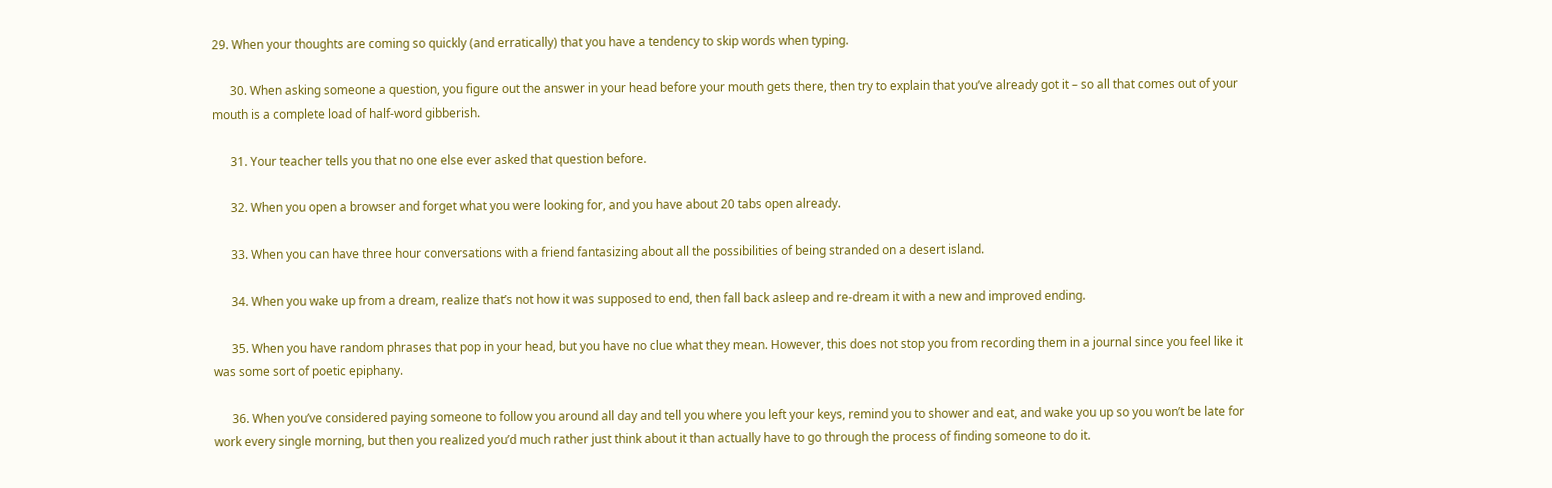29. When your thoughts are coming so quickly (and erratically) that you have a tendency to skip words when typing.

      30. When asking someone a question, you figure out the answer in your head before your mouth gets there, then try to explain that you’ve already got it – so all that comes out of your mouth is a complete load of half-word gibberish.

      31. Your teacher tells you that no one else ever asked that question before.

      32. When you open a browser and forget what you were looking for, and you have about 20 tabs open already.

      33. When you can have three hour conversations with a friend fantasizing about all the possibilities of being stranded on a desert island.

      34. When you wake up from a dream, realize that’s not how it was supposed to end, then fall back asleep and re-dream it with a new and improved ending.

      35. When you have random phrases that pop in your head, but you have no clue what they mean. However, this does not stop you from recording them in a journal since you feel like it was some sort of poetic epiphany.

      36. When you’ve considered paying someone to follow you around all day and tell you where you left your keys, remind you to shower and eat, and wake you up so you won’t be late for work every single morning, but then you realized you’d much rather just think about it than actually have to go through the process of finding someone to do it.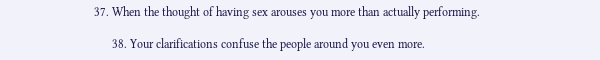37. When the thought of having sex arouses you more than actually performing.

      38. Your clarifications confuse the people around you even more.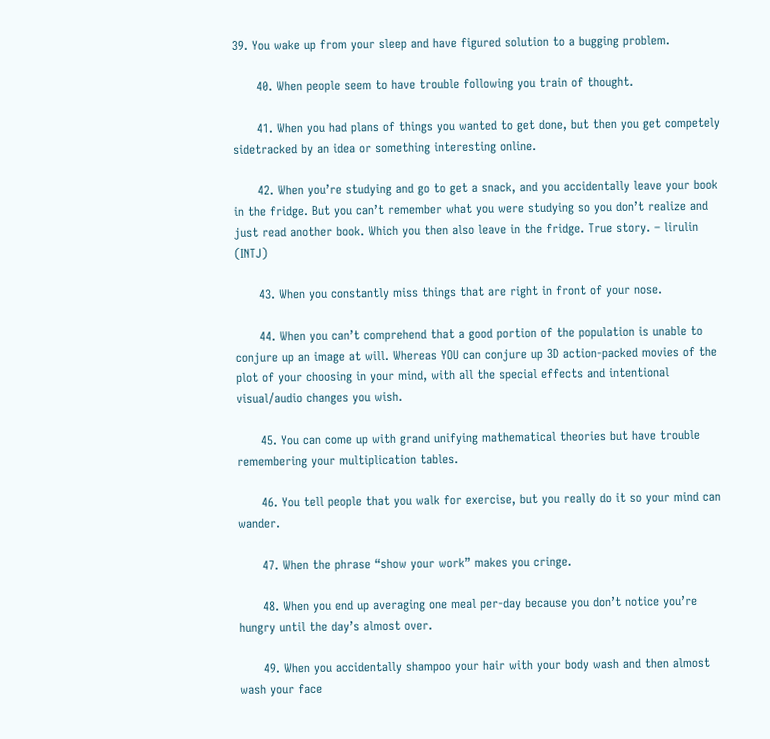39. You wake up from your sleep and have figured solution to a bugging problem.

      40. When people seem to have trouble following you train of thought.

      41. When you had plans of things you wanted to get done, but then you get competely sidetracked by an idea or something interesting online.

      42. When you’re studying and go to get a snack, and you accidentally leave your book in the fridge. But you can’t remember what you were studying so you don’t realize and just read another book. Which you then also leave in the fridge. True story. – lirulin (INTJ)

      43. When you constantly miss things that are right in front of your nose.

      44. When you can’t comprehend that a good portion of the population is unable to conjure up an image at will. Whereas YOU can conjure up 3D action-packed movies of the plot of your choosing in your mind, with all the special effects and intentional visual/audio changes you wish.

      45. You can come up with grand unifying mathematical theories but have trouble remembering your multiplication tables.

      46. You tell people that you walk for exercise, but you really do it so your mind can wander.

      47. When the phrase “show your work” makes you cringe.

      48. When you end up averaging one meal per-day because you don’t notice you’re hungry until the day’s almost over.

      49. When you accidentally shampoo your hair with your body wash and then almost wash your face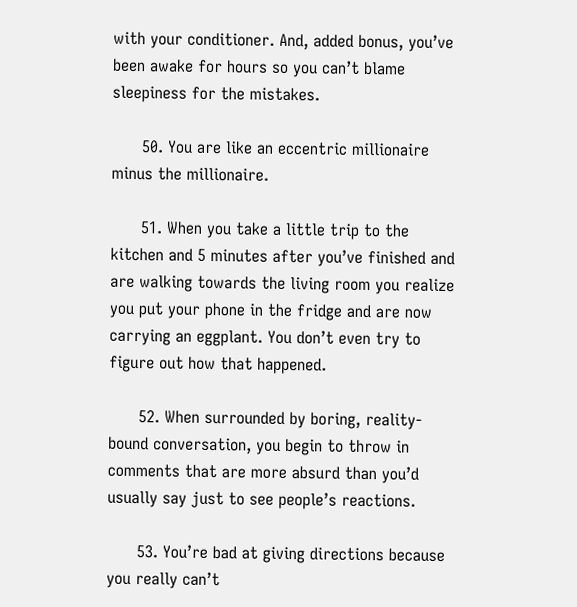with your conditioner. And, added bonus, you’ve been awake for hours so you can’t blame sleepiness for the mistakes.

      50. You are like an eccentric millionaire minus the millionaire.

      51. When you take a little trip to the kitchen and 5 minutes after you’ve finished and are walking towards the living room you realize you put your phone in the fridge and are now carrying an eggplant. You don’t even try to figure out how that happened.

      52. When surrounded by boring, reality-bound conversation, you begin to throw in comments that are more absurd than you’d usually say just to see people’s reactions.

      53. You’re bad at giving directions because you really can’t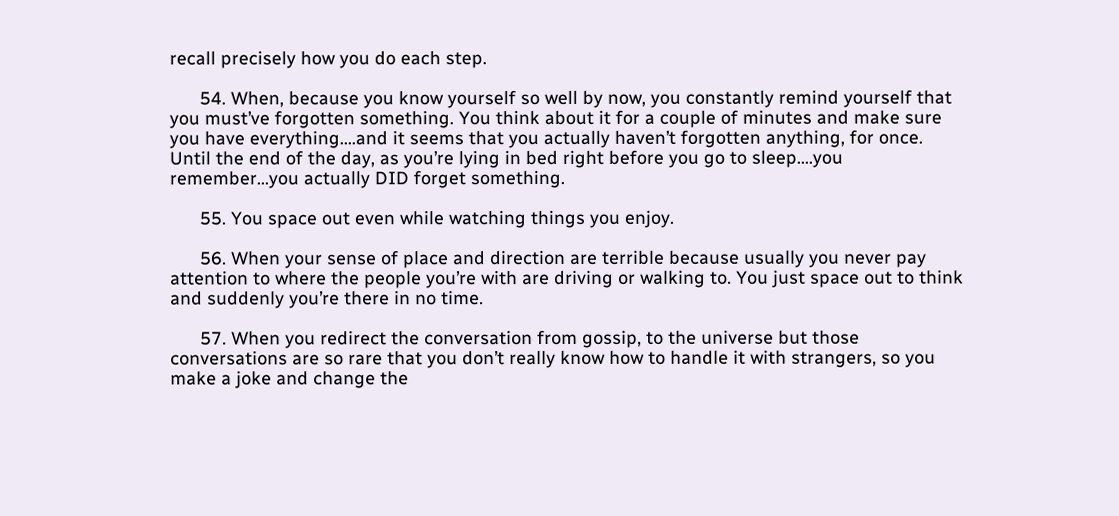recall precisely how you do each step.

      54. When, because you know yourself so well by now, you constantly remind yourself that you must’ve forgotten something. You think about it for a couple of minutes and make sure you have everything….and it seems that you actually haven’t forgotten anything, for once. Until the end of the day, as you’re lying in bed right before you go to sleep….you remember…you actually DID forget something.

      55. You space out even while watching things you enjoy.

      56. When your sense of place and direction are terrible because usually you never pay attention to where the people you’re with are driving or walking to. You just space out to think and suddenly you’re there in no time.

      57. When you redirect the conversation from gossip, to the universe but those conversations are so rare that you don’t really know how to handle it with strangers, so you make a joke and change the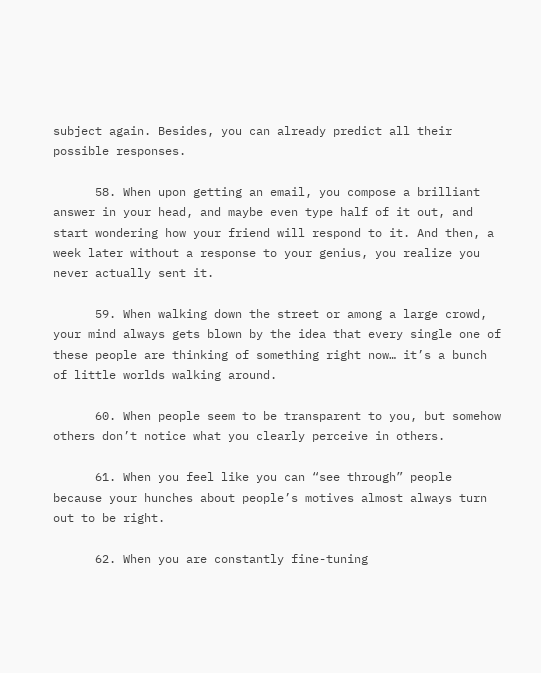subject again. Besides, you can already predict all their possible responses.

      58. When upon getting an email, you compose a brilliant answer in your head, and maybe even type half of it out, and start wondering how your friend will respond to it. And then, a week later without a response to your genius, you realize you never actually sent it.

      59. When walking down the street or among a large crowd, your mind always gets blown by the idea that every single one of these people are thinking of something right now… it’s a bunch of little worlds walking around.

      60. When people seem to be transparent to you, but somehow others don’t notice what you clearly perceive in others.

      61. When you feel like you can “see through” people because your hunches about people’s motives almost always turn out to be right.

      62. When you are constantly fine-tuning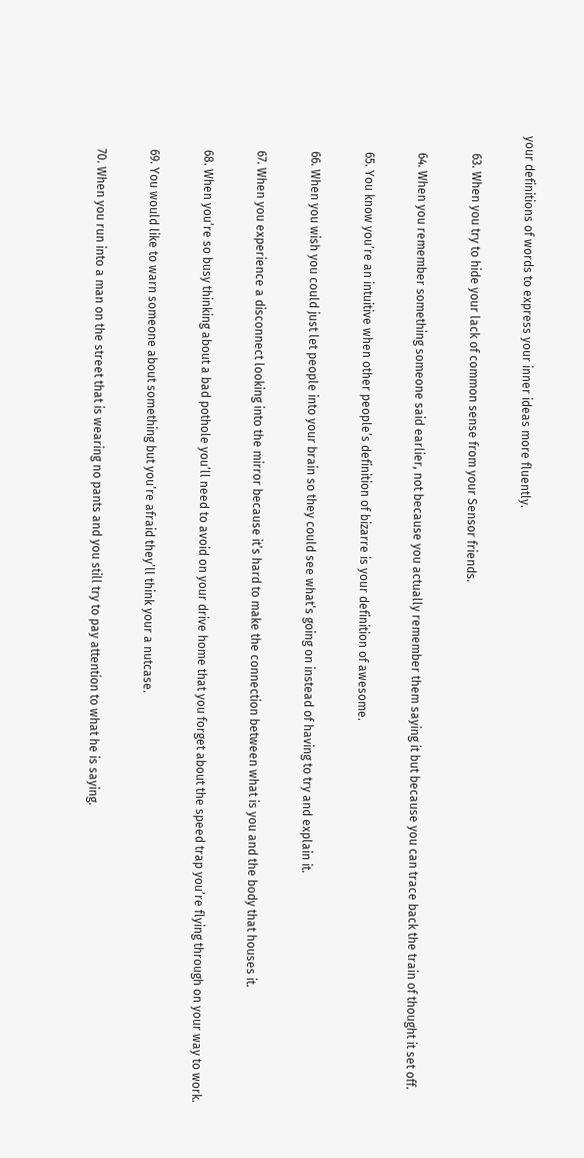your definitions of words to express your inner ideas more fluently.

      63. When you try to hide your lack of common sense from your Sensor friends.

      64. When you remember something someone said earlier, not because you actually remember them saying it but because you can trace back the train of thought it set off.

      65. You know you’re an intuitive when other people’s definition of bizarre is your definition of awesome.

      66. When you wish you could just let people into your brain so they could see what’s going on instead of having to try and explain it.

      67. When you experience a disconnect looking into the mirror because it’s hard to make the connection between what is you and the body that houses it.

      68. When you’re so busy thinking about a bad pothole you’ll need to avoid on your drive home that you forget about the speed trap you’re flying through on your way to work.

      69. You would like to warn someone about something but you’re afraid they’ll think your a nutcase.

      70. When you run into a man on the street that is wearing no pants and you still try to pay attention to what he is saying.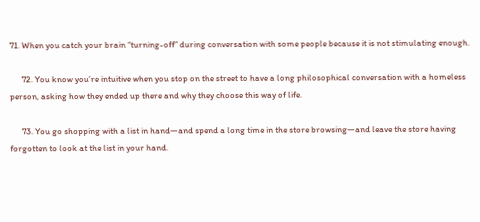71. When you catch your brain “turning-off” during conversation with some people because it is not stimulating enough.

      72. You know you’re intuitive when you stop on the street to have a long philosophical conversation with a homeless person, asking how they ended up there and why they choose this way of life.

      73. You go shopping with a list in hand—and spend a long time in the store browsing—and leave the store having forgotten to look at the list in your hand.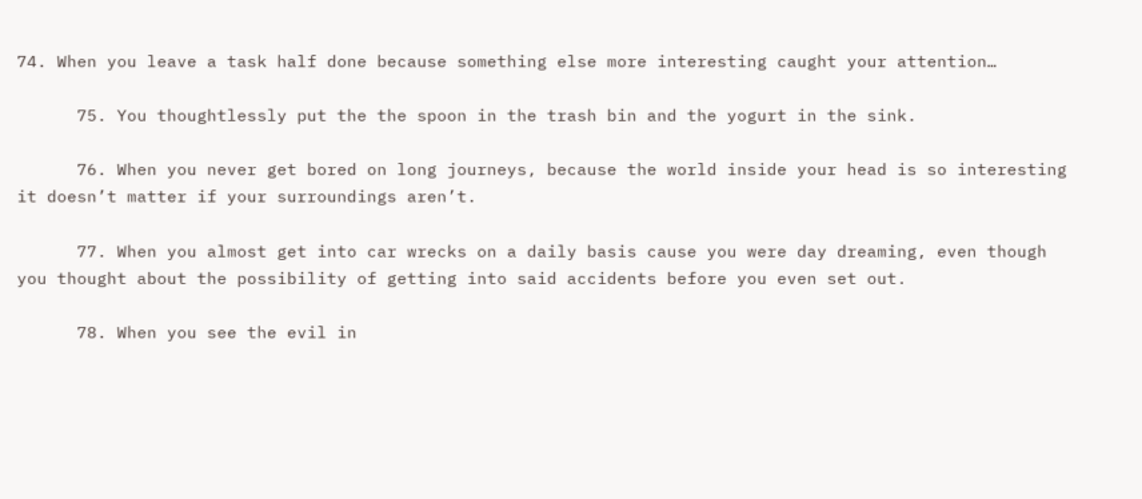74. When you leave a task half done because something else more interesting caught your attention…

      75. You thoughtlessly put the the spoon in the trash bin and the yogurt in the sink.

      76. When you never get bored on long journeys, because the world inside your head is so interesting it doesn’t matter if your surroundings aren’t.

      77. When you almost get into car wrecks on a daily basis cause you were day dreaming, even though you thought about the possibility of getting into said accidents before you even set out.

      78. When you see the evil in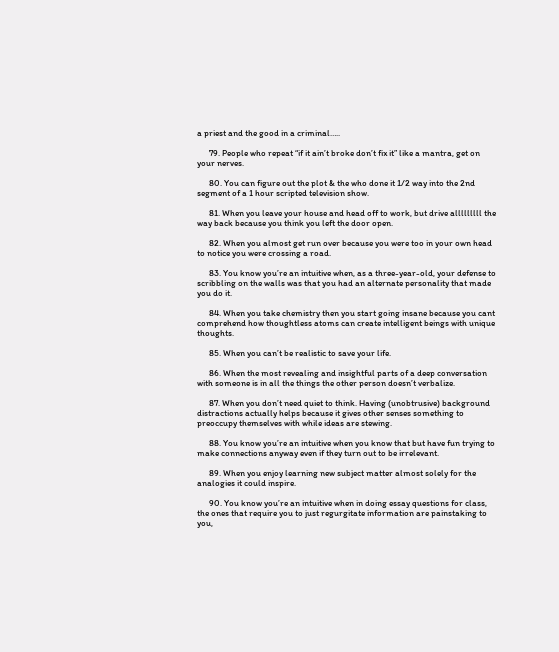a priest and the good in a criminal…..

      79. People who repeat “if it ain’t broke don’t fix it” like a mantra, get on your nerves.

      80. You can figure out the plot & the who done it 1/2 way into the 2nd segment of a 1 hour scripted television show.

      81. When you leave your house and head off to work, but drive alllllllll the way back because you think you left the door open.

      82. When you almost get run over because you were too in your own head to notice you were crossing a road.

      83. You know you’re an intuitive when, as a three-year-old, your defense to scribbling on the walls was that you had an alternate personality that made you do it.

      84. When you take chemistry then you start going insane because you cant comprehend how thoughtless atoms can create intelligent beings with unique thoughts.

      85. When you can’t be realistic to save your life.

      86. When the most revealing and insightful parts of a deep conversation with someone is in all the things the other person doesn’t verbalize.

      87. When you don’t need quiet to think. Having (unobtrusive) background distractions actually helps because it gives other senses something to preoccupy themselves with while ideas are stewing.

      88. You know you’re an intuitive when you know that but have fun trying to make connections anyway even if they turn out to be irrelevant.

      89. When you enjoy learning new subject matter almost solely for the analogies it could inspire.

      90. You know you’re an intuitive when in doing essay questions for class, the ones that require you to just regurgitate information are painstaking to you,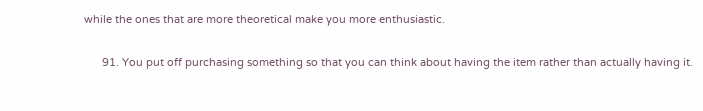while the ones that are more theoretical make you more enthusiastic.

      91. You put off purchasing something so that you can think about having the item rather than actually having it.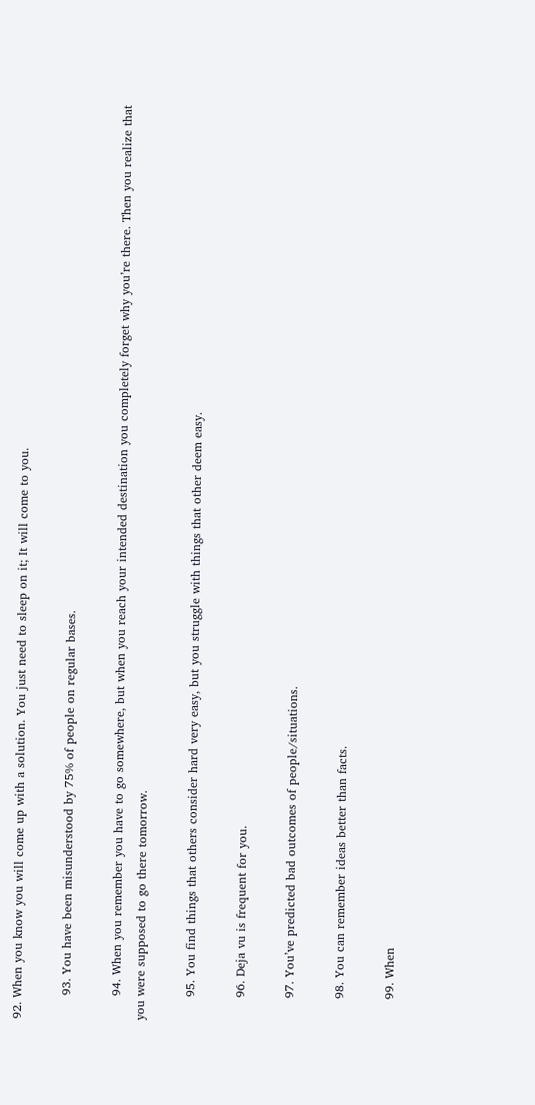92. When you know you will come up with a solution. You just need to sleep on it; It will come to you.

      93. You have been misunderstood by 75% of people on regular bases.

      94. When you remember you have to go somewhere, but when you reach your intended destination you completely forget why you’re there. Then you realize that you were supposed to go there tomorrow.

      95. You find things that others consider hard very easy, but you struggle with things that other deem easy.

      96. Deja vu is frequent for you.

      97. You’ve predicted bad outcomes of people/situations.

      98. You can remember ideas better than facts.

      99. When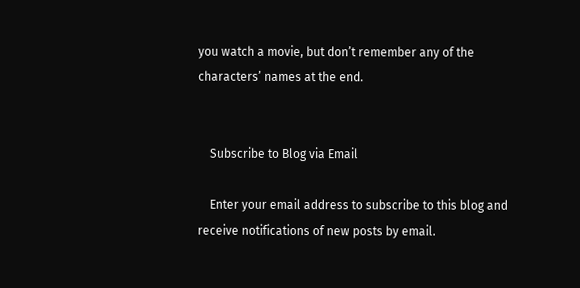you watch a movie, but don’t remember any of the characters’ names at the end.


    Subscribe to Blog via Email

    Enter your email address to subscribe to this blog and receive notifications of new posts by email.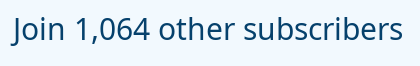Join 1,064 other subscribers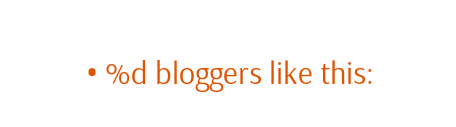• %d bloggers like this: